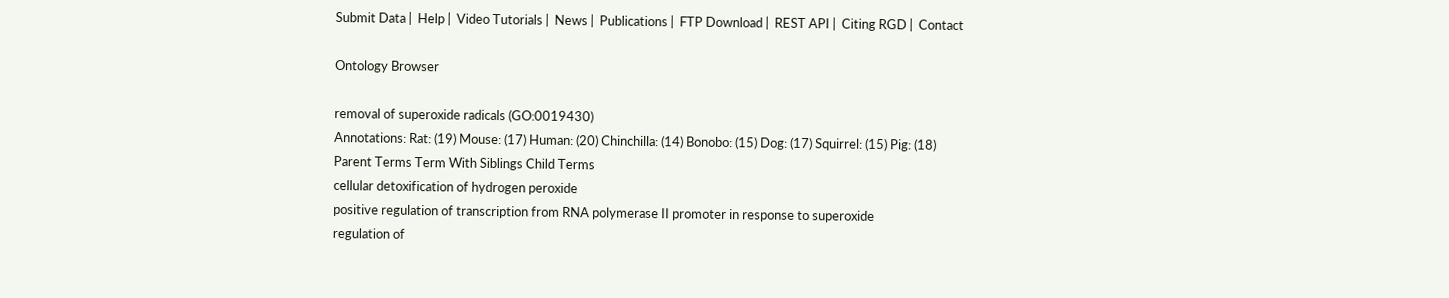Submit Data |  Help |  Video Tutorials |  News |  Publications |  FTP Download |  REST API |  Citing RGD |  Contact

Ontology Browser

removal of superoxide radicals (GO:0019430)
Annotations: Rat: (19) Mouse: (17) Human: (20) Chinchilla: (14) Bonobo: (15) Dog: (17) Squirrel: (15) Pig: (18)
Parent Terms Term With Siblings Child Terms
cellular detoxification of hydrogen peroxide
positive regulation of transcription from RNA polymerase II promoter in response to superoxide
regulation of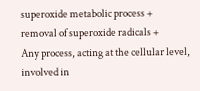superoxide metabolic process +
removal of superoxide radicals +
Any process, acting at the cellular level, involved in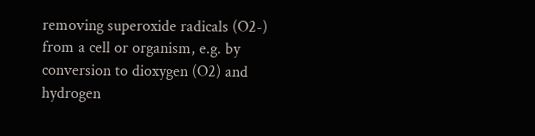removing superoxide radicals (O2-) from a cell or organism, e.g. by conversion to dioxygen (O2) and hydrogen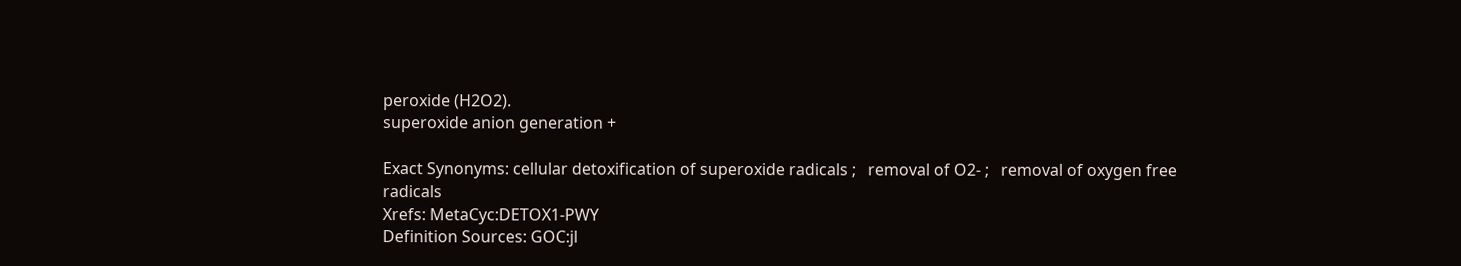peroxide (H2O2).
superoxide anion generation +

Exact Synonyms: cellular detoxification of superoxide radicals ;   removal of O2- ;   removal of oxygen free radicals
Xrefs: MetaCyc:DETOX1-PWY
Definition Sources: GOC:jl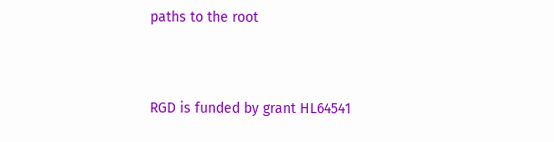paths to the root


RGD is funded by grant HL64541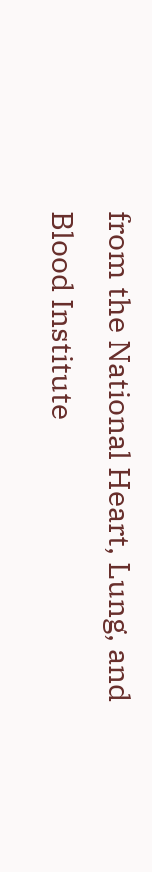from the National Heart, Lung, and Blood Institute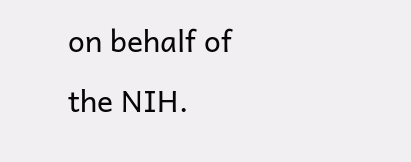on behalf of the NIH.